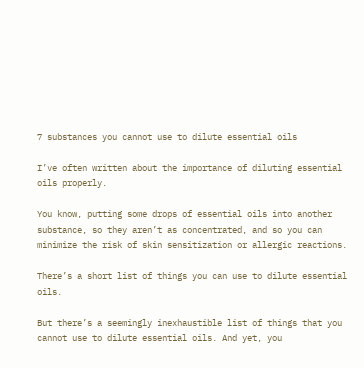7 substances you cannot use to dilute essential oils

I’ve often written about the importance of diluting essential oils properly.

You know, putting some drops of essential oils into another substance, so they aren’t as concentrated, and so you can minimize the risk of skin sensitization or allergic reactions.

There’s a short list of things you can use to dilute essential oils.

But there’s a seemingly inexhaustible list of things that you cannot use to dilute essential oils. And yet, you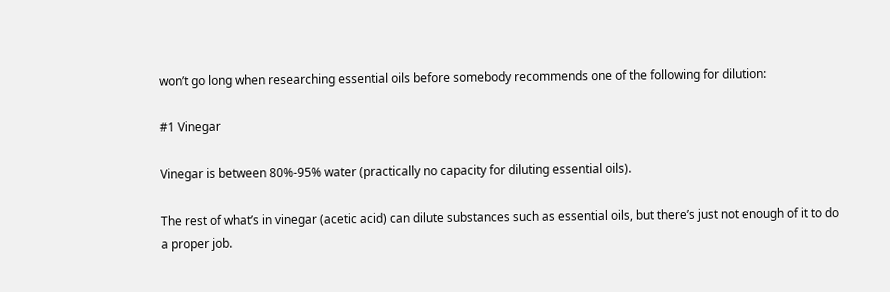won’t go long when researching essential oils before somebody recommends one of the following for dilution:

#1 Vinegar

Vinegar is between 80%-95% water (practically no capacity for diluting essential oils).

The rest of what’s in vinegar (acetic acid) can dilute substances such as essential oils, but there’s just not enough of it to do a proper job.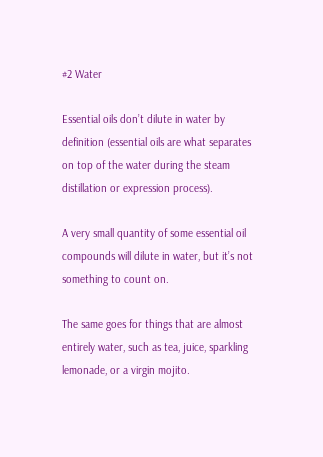#2 Water

Essential oils don’t dilute in water by definition (essential oils are what separates on top of the water during the steam distillation or expression process).

A very small quantity of some essential oil compounds will dilute in water, but it’s not something to count on.

The same goes for things that are almost entirely water, such as tea, juice, sparkling lemonade, or a virgin mojito.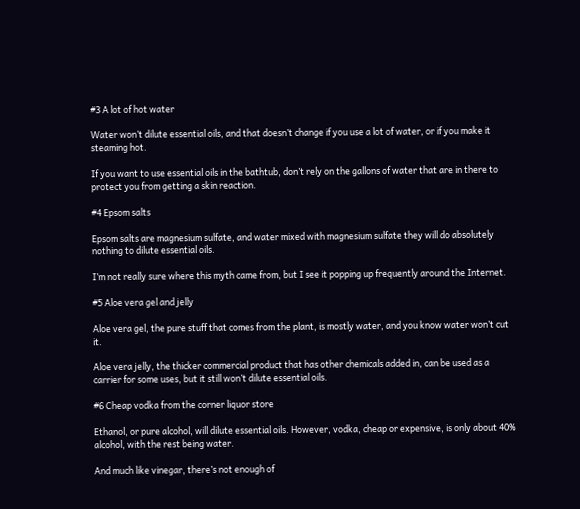#3 A lot of hot water

Water won’t dilute essential oils, and that doesn’t change if you use a lot of water, or if you make it steaming hot.

If you want to use essential oils in the bathtub, don’t rely on the gallons of water that are in there to protect you from getting a skin reaction.

#4 Epsom salts

Epsom salts are magnesium sulfate, and water mixed with magnesium sulfate they will do absolutely nothing to dilute essential oils.

I’m not really sure where this myth came from, but I see it popping up frequently around the Internet.

#5 Aloe vera gel and jelly

Aloe vera gel, the pure stuff that comes from the plant, is mostly water, and you know water won’t cut it.

Aloe vera jelly, the thicker commercial product that has other chemicals added in, can be used as a carrier for some uses, but it still won’t dilute essential oils.

#6 Cheap vodka from the corner liquor store

Ethanol, or pure alcohol, will dilute essential oils. However, vodka, cheap or expensive, is only about 40% alcohol, with the rest being water.

And much like vinegar, there’s not enough of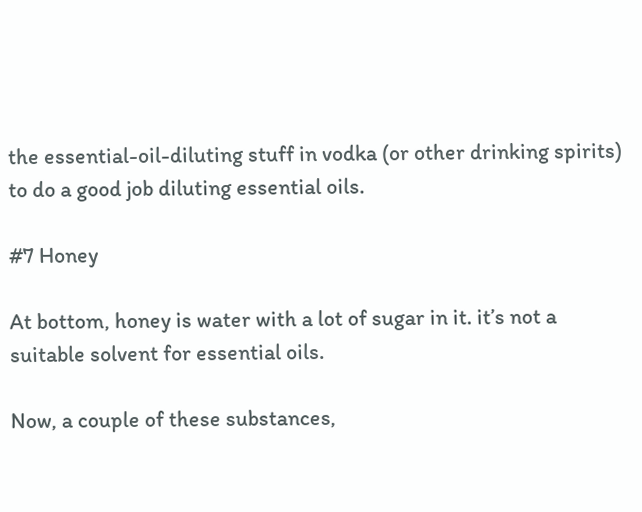the essential-oil-diluting stuff in vodka (or other drinking spirits) to do a good job diluting essential oils.

#7 Honey

At bottom, honey is water with a lot of sugar in it. it’s not a suitable solvent for essential oils.

Now, a couple of these substances,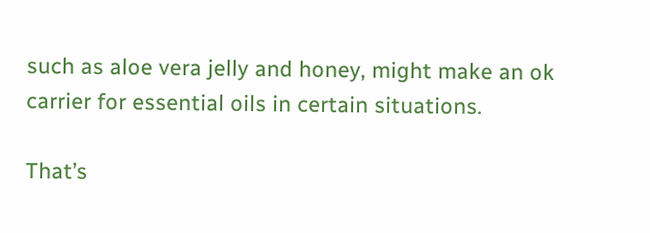such as aloe vera jelly and honey, might make an ok carrier for essential oils in certain situations.

That’s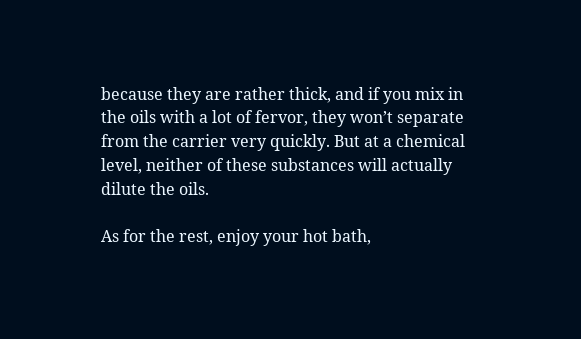because they are rather thick, and if you mix in the oils with a lot of fervor, they won’t separate from the carrier very quickly. But at a chemical level, neither of these substances will actually dilute the oils.

As for the rest, enjoy your hot bath,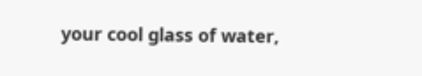your cool glass of water,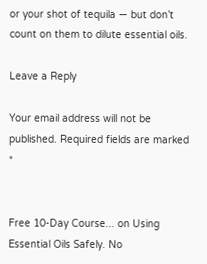or your shot of tequila — but don’t count on them to dilute essential oils.

Leave a Reply

Your email address will not be published. Required fields are marked *


Free 10-Day Course... on Using Essential Oils Safely. No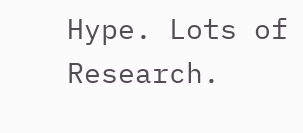Hype. Lots of Research.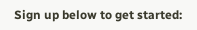Sign up below to get started: